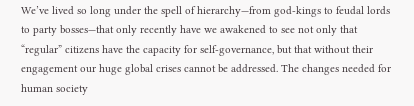We’ve lived so long under the spell of hierarchy—from god-kings to feudal lords to party bosses—that only recently have we awakened to see not only that “regular” citizens have the capacity for self-governance, but that without their engagement our huge global crises cannot be addressed. The changes needed for human society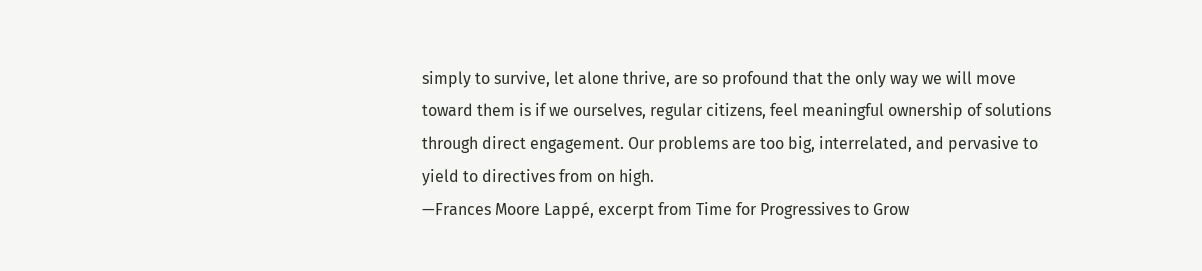simply to survive, let alone thrive, are so profound that the only way we will move toward them is if we ourselves, regular citizens, feel meaningful ownership of solutions through direct engagement. Our problems are too big, interrelated, and pervasive to yield to directives from on high.
—Frances Moore Lappé, excerpt from Time for Progressives to Grow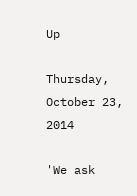Up

Thursday, October 23, 2014

'We ask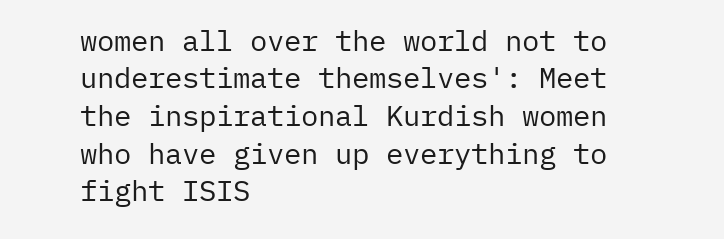women all over the world not to underestimate themselves': Meet the inspirational Kurdish women who have given up everything to fight ISIS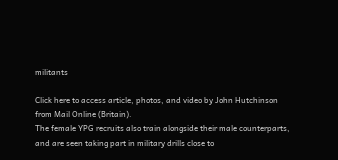militants

Click here to access article, photos, and video by John Hutchinson from Mail Online (Britain).
The female YPG recruits also train alongside their male counterparts, and are seen taking part in military drills close to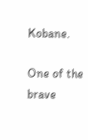Kobane.

One of the brave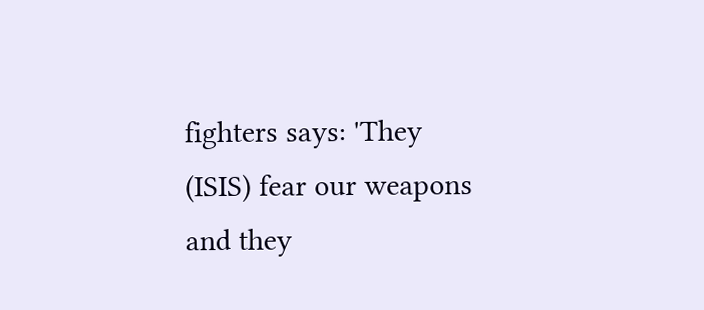fighters says: 'They (ISIS) fear our weapons and they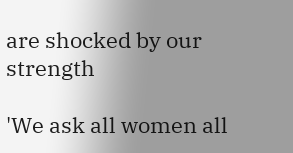are shocked by our strength

'We ask all women all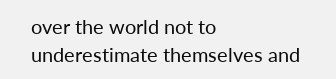over the world not to underestimate themselves and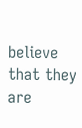believe that they are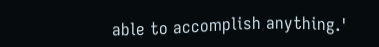able to accomplish anything.'